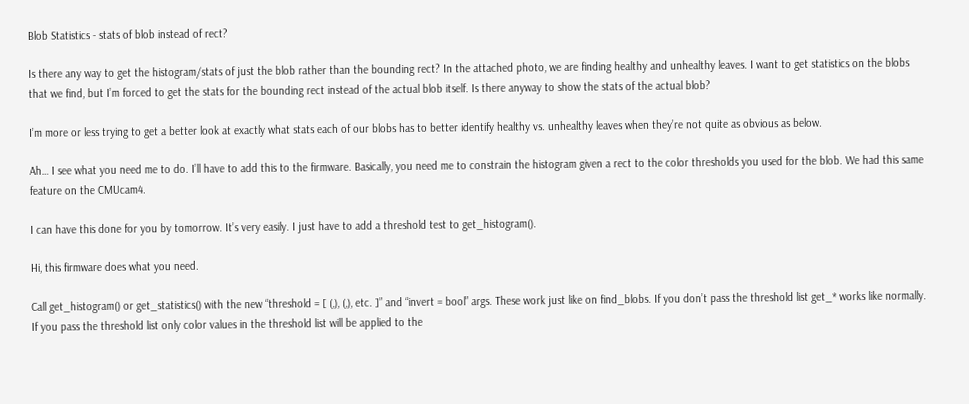Blob Statistics - stats of blob instead of rect?

Is there any way to get the histogram/stats of just the blob rather than the bounding rect? In the attached photo, we are finding healthy and unhealthy leaves. I want to get statistics on the blobs that we find, but I’m forced to get the stats for the bounding rect instead of the actual blob itself. Is there anyway to show the stats of the actual blob?

I’m more or less trying to get a better look at exactly what stats each of our blobs has to better identify healthy vs. unhealthy leaves when they’re not quite as obvious as below.

Ah… I see what you need me to do. I’ll have to add this to the firmware. Basically, you need me to constrain the histogram given a rect to the color thresholds you used for the blob. We had this same feature on the CMUcam4.

I can have this done for you by tomorrow. It’s very easily. I just have to add a threshold test to get_histogram().

Hi, this firmware does what you need.

Call get_histogram() or get_statistics() with the new “threshold = [ (,), (,), etc. ]” and “invert = bool” args. These work just like on find_blobs. If you don’t pass the threshold list get_* works like normally. If you pass the threshold list only color values in the threshold list will be applied to the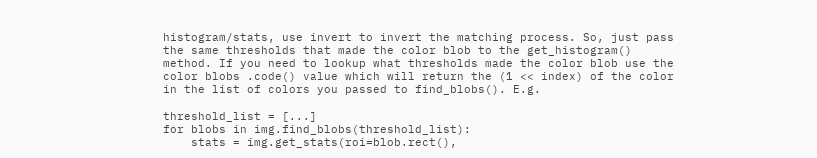histogram/stats, use invert to invert the matching process. So, just pass the same thresholds that made the color blob to the get_histogram() method. If you need to lookup what thresholds made the color blob use the color blobs .code() value which will return the (1 << index) of the color in the list of colors you passed to find_blobs(). E.g.

threshold_list = [...]
for blobs in img.find_blobs(threshold_list):
    stats = img.get_stats(roi=blob.rect(),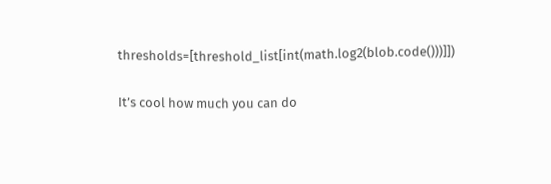thresholds=[threshold_list[int(math.log2(blob.code()))]])

It’s cool how much you can do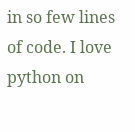in so few lines of code. I love python on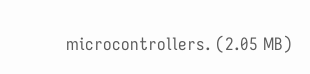microcontrollers. (2.05 MB)